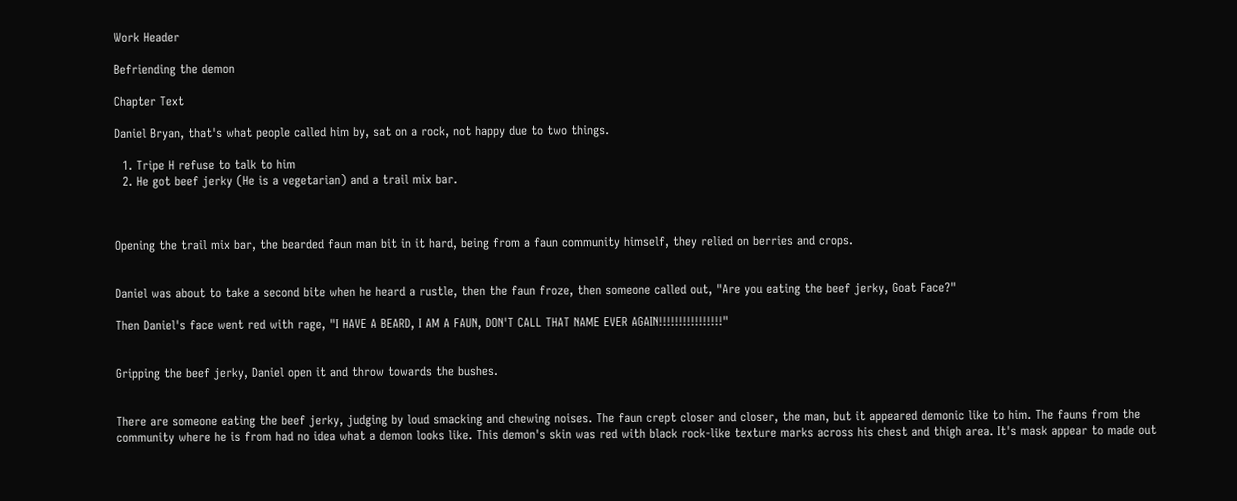Work Header

Befriending the demon

Chapter Text

Daniel Bryan, that's what people called him by, sat on a rock, not happy due to two things.

  1. Tripe H refuse to talk to him
  2. He got beef jerky (He is a vegetarian) and a trail mix bar.



Opening the trail mix bar, the bearded faun man bit in it hard, being from a faun community himself, they relied on berries and crops.


Daniel was about to take a second bite when he heard a rustle, then the faun froze, then someone called out, "Are you eating the beef jerky, Goat Face?"

Then Daniel's face went red with rage, "I HAVE A BEARD, I AM A FAUN, DON'T CALL THAT NAME EVER AGAIN!!!!!!!!!!!!!!!!"


Gripping the beef jerky, Daniel open it and throw towards the bushes.


There are someone eating the beef jerky, judging by loud smacking and chewing noises. The faun crept closer and closer, the man, but it appeared demonic like to him. The fauns from the community where he is from had no idea what a demon looks like. This demon's skin was red with black rock-like texture marks across his chest and thigh area. It's mask appear to made out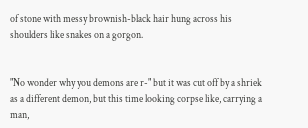of stone with messy brownish-black hair hung across his shoulders like snakes on a gorgon.


"No wonder why you demons are r-" but it was cut off by a shriek as a different demon, but this time looking corpse like, carrying a man,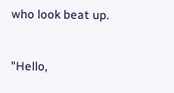who look beat up.


"Hello,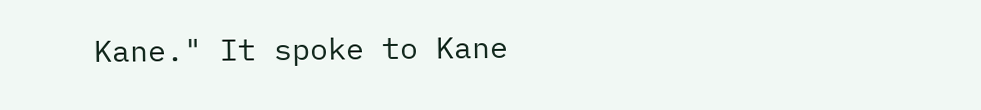Kane." It spoke to Kane